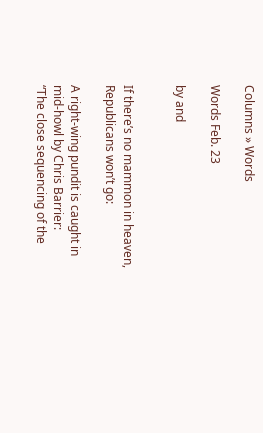Columns » Words

Words Feb. 23

by and


If there’s no mammon in heaven, Republicans won’t go:

A right-wing pundit is caught in mid-howl by Chris Barrier:
“The close sequencing of the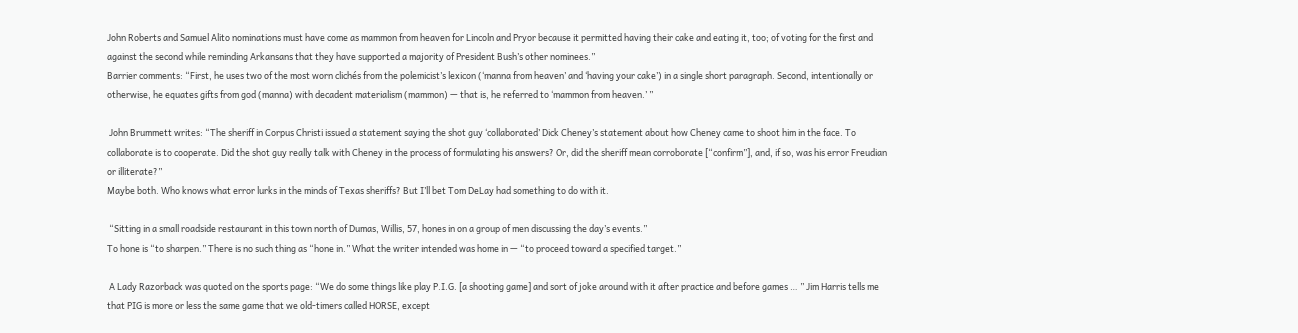John Roberts and Samuel Alito nominations must have come as mammon from heaven for Lincoln and Pryor because it permitted having their cake and eating it, too; of voting for the first and against the second while reminding Arkansans that they have supported a majority of President Bush’s other nominees.”
Barrier comments: “First, he uses two of the most worn clichés from the polemicist’s lexicon (‘manna from heaven’ and ‘having your cake’) in a single short paragraph. Second, intentionally or otherwise, he equates gifts from god (manna) with decadent materialism (mammon) — that is, he referred to ‘mammon from heaven.’ ”

 John Brummett writes: “The sheriff in Corpus Christi issued a statement saying the shot guy ‘collaborated’ Dick Cheney’s statement about how Cheney came to shoot him in the face. To collaborate is to cooperate. Did the shot guy really talk with Cheney in the process of formulating his answers? Or, did the sheriff mean corroborate [“confirm”], and, if so, was his error Freudian or illiterate?”
Maybe both. Who knows what error lurks in the minds of Texas sheriffs? But I’ll bet Tom DeLay had something to do with it.

 “Sitting in a small roadside restaurant in this town north of Dumas, Willis, 57, hones in on a group of men discussing the day’s events.”
To hone is “to sharpen.” There is no such thing as “hone in.” What the writer intended was home in — “to proceed toward a specified target.”

 A Lady Razorback was quoted on the sports page: “We do some things like play P.I.G. [a shooting game] and sort of joke around with it after practice and before games … ” Jim Harris tells me that PIG is more or less the same game that we old-timers called HORSE, except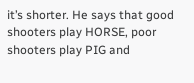it’s shorter. He says that good shooters play HORSE, poor shooters play PIG and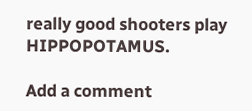really good shooters play HIPPOPOTAMUS.

Add a comment